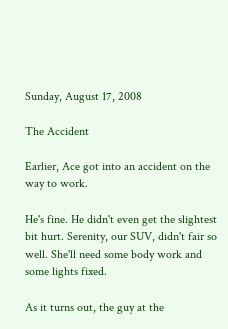Sunday, August 17, 2008

The Accident

Earlier, Ace got into an accident on the way to work.

He's fine. He didn't even get the slightest bit hurt. Serenity, our SUV, didn't fair so well. She'll need some body work and some lights fixed.

As it turns out, the guy at the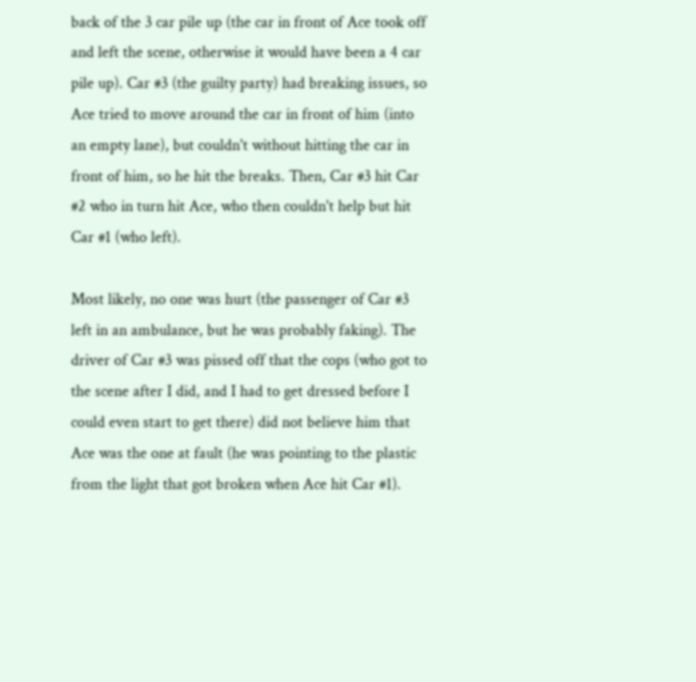back of the 3 car pile up (the car in front of Ace took off and left the scene, otherwise it would have been a 4 car pile up). Car #3 (the guilty party) had breaking issues, so Ace tried to move around the car in front of him (into an empty lane), but couldn't without hitting the car in front of him, so he hit the breaks. Then, Car #3 hit Car #2 who in turn hit Ace, who then couldn't help but hit Car #1 (who left).

Most likely, no one was hurt (the passenger of Car #3 left in an ambulance, but he was probably faking). The driver of Car #3 was pissed off that the cops (who got to the scene after I did, and I had to get dressed before I could even start to get there) did not believe him that Ace was the one at fault (he was pointing to the plastic from the light that got broken when Ace hit Car #1).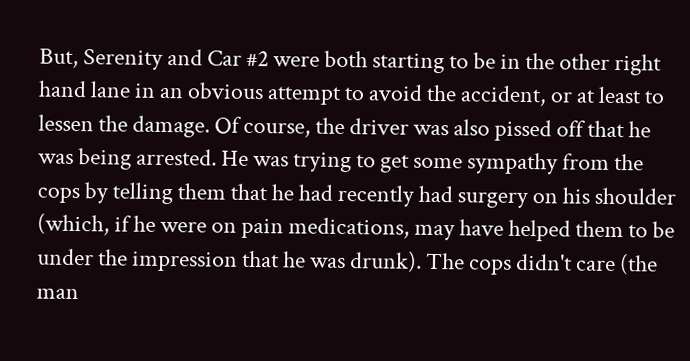But, Serenity and Car #2 were both starting to be in the other right hand lane in an obvious attempt to avoid the accident, or at least to lessen the damage. Of course, the driver was also pissed off that he was being arrested. He was trying to get some sympathy from the cops by telling them that he had recently had surgery on his shoulder (which, if he were on pain medications, may have helped them to be under the impression that he was drunk). The cops didn't care (the man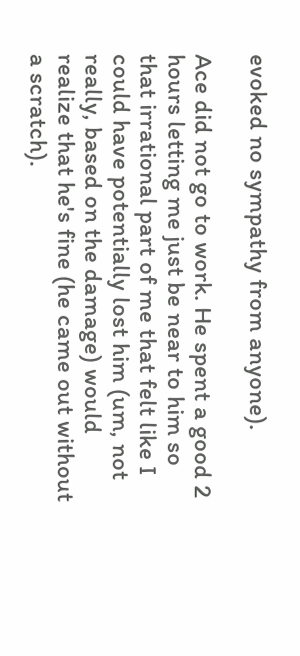evoked no sympathy from anyone).

Ace did not go to work. He spent a good 2 hours letting me just be near to him so that irrational part of me that felt like I could have potentially lost him (um, not really, based on the damage) would realize that he's fine (he came out without a scratch).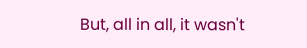But, all in all, it wasn't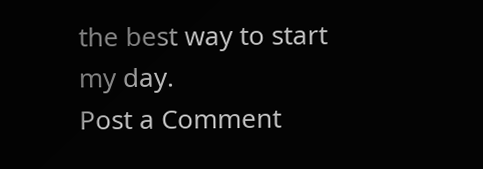the best way to start my day.
Post a Comment